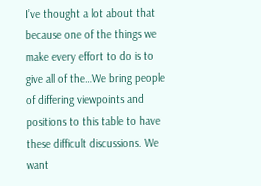I’ve thought a lot about that because one of the things we make every effort to do is to give all of the…We bring people of differing viewpoints and positions to this table to have these difficult discussions. We want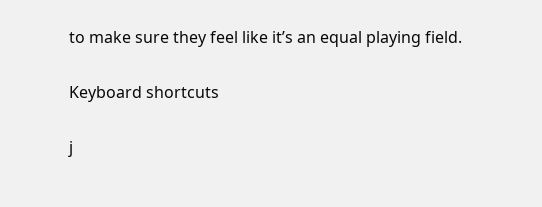to make sure they feel like it’s an equal playing field.

Keyboard shortcuts

j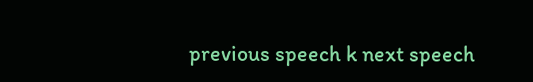previous speech k next speech